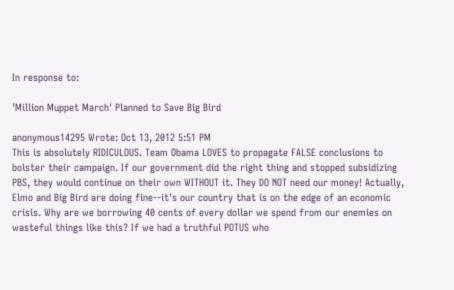In response to:

'Million Muppet March' Planned to Save Big Bird

anonymous14295 Wrote: Oct 13, 2012 5:51 PM
This is absolutely RIDICULOUS. Team Obama LOVES to propagate FALSE conclusions to bolster their campaign. If our government did the right thing and stopped subsidizing PBS, they would continue on their own WITHOUT it. They DO NOT need our money! Actually, Elmo and Big Bird are doing fine--it's our country that is on the edge of an economic crisis. Why are we borrowing 40 cents of every dollar we spend from our enemies on wasteful things like this? If we had a truthful POTUS who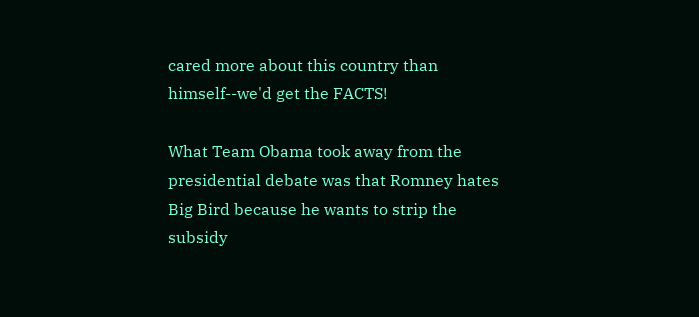cared more about this country than himself--we'd get the FACTS!

What Team Obama took away from the presidential debate was that Romney hates Big Bird because he wants to strip the subsidy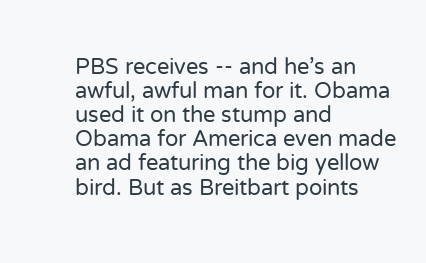PBS receives -- and he’s an awful, awful man for it. Obama used it on the stump and Obama for America even made an ad featuring the big yellow bird. But as Breitbart points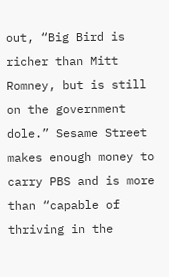out, “Big Bird is richer than Mitt Romney, but is still on the government dole.” Sesame Street makes enough money to carry PBS and is more than “capable of thriving in the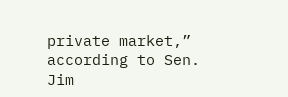private market,” according to Sen. Jim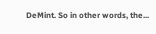DeMint. So in other words, the...